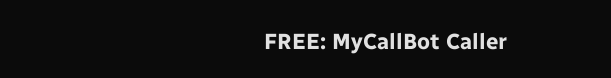FREE: MyCallBot Caller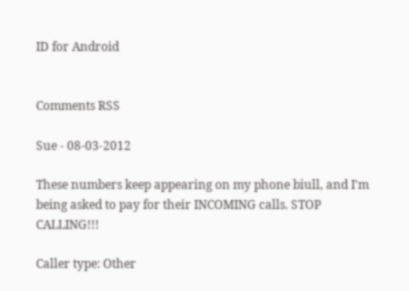ID for Android


Comments RSS

Sue - 08-03-2012

These numbers keep appearing on my phone biull, and I'm being asked to pay for their INCOMING calls. STOP CALLING!!!

Caller type: Other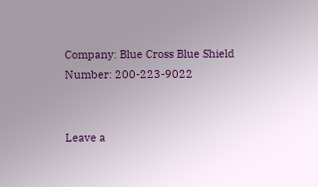Company: Blue Cross Blue Shield
Number: 200-223-9022


Leave a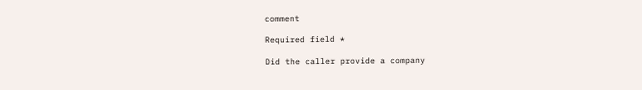comment

Required field *

Did the caller provide a company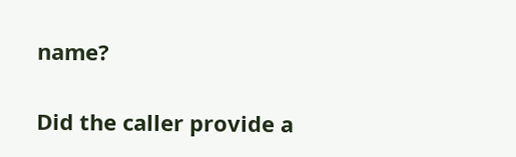name?

Did the caller provide a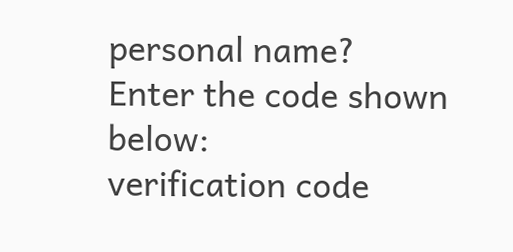personal name?
Enter the code shown below:
verification code